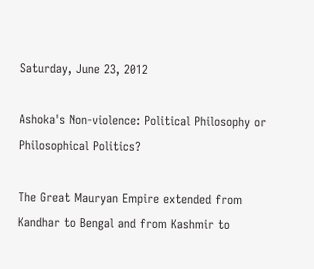Saturday, June 23, 2012

Ashoka's Non-violence: Political Philosophy or Philosophical Politics?

The Great Mauryan Empire extended from Kandhar to Bengal and from Kashmir to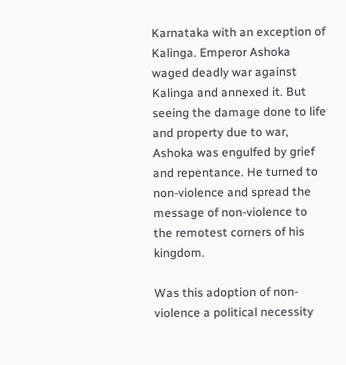Karnataka with an exception of Kalinga. Emperor Ashoka waged deadly war against Kalinga and annexed it. But seeing the damage done to life and property due to war, Ashoka was engulfed by grief and repentance. He turned to non-violence and spread the message of non-violence to the remotest corners of his kingdom.

Was this adoption of non-violence a political necessity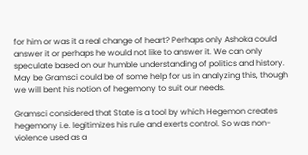for him or was it a real change of heart? Perhaps only Ashoka could answer it or perhaps he would not like to answer it. We can only speculate based on our humble understanding of politics and history. May be Gramsci could be of some help for us in analyzing this, though we will bent his notion of hegemony to suit our needs.

Gramsci considered that State is a tool by which Hegemon creates hegemony i.e. legitimizes his rule and exerts control. So was non-violence used as a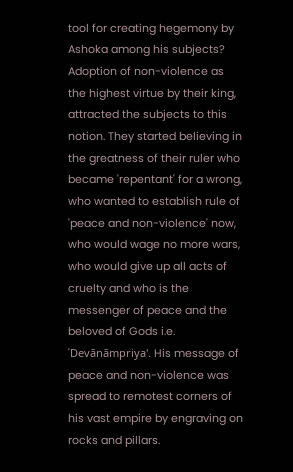tool for creating hegemony by Ashoka among his subjects? Adoption of non-violence as the highest virtue by their king, attracted the subjects to this notion. They started believing in the greatness of their ruler who became 'repentant' for a wrong, who wanted to establish rule of 'peace and non-violence' now, who would wage no more wars, who would give up all acts of cruelty and who is the messenger of peace and the beloved of Gods i.e. 'Devānāmpriya'. His message of peace and non-violence was spread to remotest corners of his vast empire by engraving on rocks and pillars.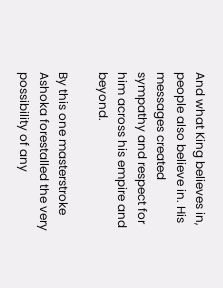And what King believes in, people also believe in. His messages created sympathy and respect for him across his empire and beyond.

By this one masterstroke Ashoka forestalled the very possibility of any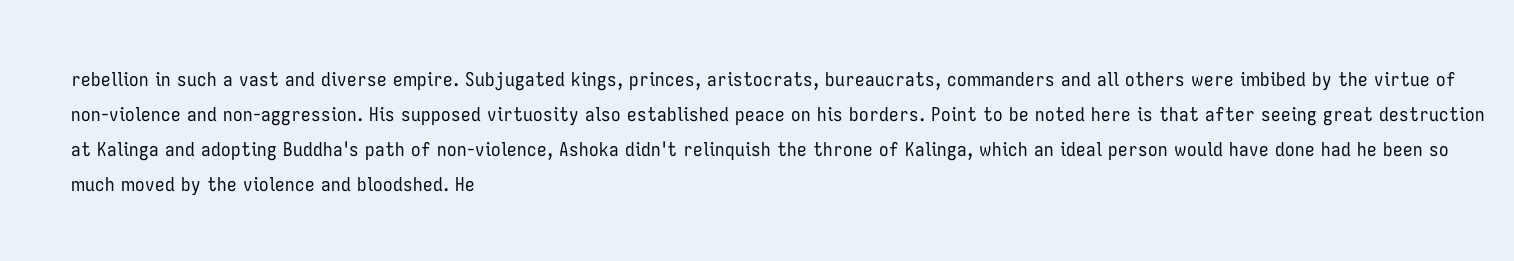rebellion in such a vast and diverse empire. Subjugated kings, princes, aristocrats, bureaucrats, commanders and all others were imbibed by the virtue of non-violence and non-aggression. His supposed virtuosity also established peace on his borders. Point to be noted here is that after seeing great destruction at Kalinga and adopting Buddha's path of non-violence, Ashoka didn't relinquish the throne of Kalinga, which an ideal person would have done had he been so much moved by the violence and bloodshed. He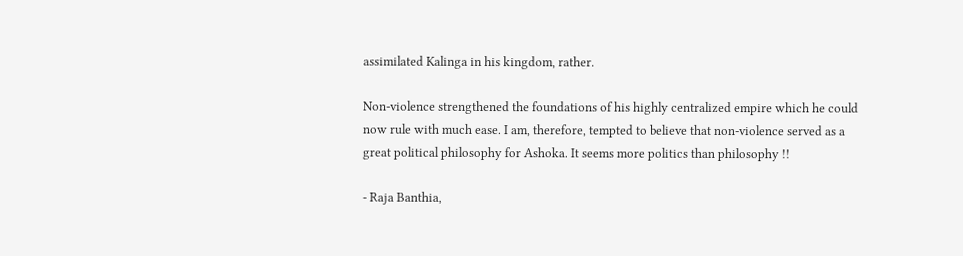assimilated Kalinga in his kingdom, rather.

Non-violence strengthened the foundations of his highly centralized empire which he could now rule with much ease. I am, therefore, tempted to believe that non-violence served as a great political philosophy for Ashoka. It seems more politics than philosophy !!

- Raja Banthia,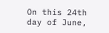On this 24th day of June,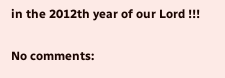in the 2012th year of our Lord !!!

No comments: